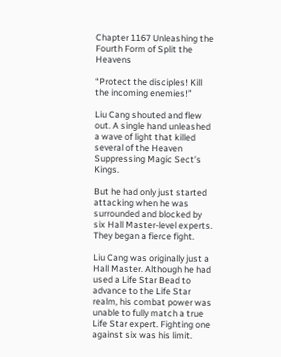Chapter 1167 Unleashing the Fourth Form of Split the Heavens

“Protect the disciples! Kill the incoming enemies!”

Liu Cang shouted and flew out. A single hand unleashed a wave of light that killed several of the Heaven Suppressing Magic Sect’s Kings.

But he had only just started attacking when he was surrounded and blocked by six Hall Master-level experts. They began a fierce fight.

Liu Cang was originally just a Hall Master. Although he had used a Life Star Bead to advance to the Life Star realm, his combat power was unable to fully match a true Life Star expert. Fighting one against six was his limit.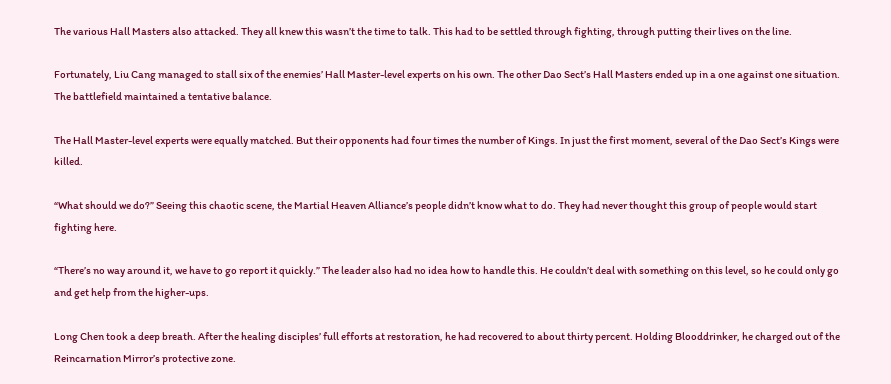The various Hall Masters also attacked. They all knew this wasn’t the time to talk. This had to be settled through fighting, through putting their lives on the line.

Fortunately, Liu Cang managed to stall six of the enemies’ Hall Master-level experts on his own. The other Dao Sect’s Hall Masters ended up in a one against one situation. The battlefield maintained a tentative balance.

The Hall Master-level experts were equally matched. But their opponents had four times the number of Kings. In just the first moment, several of the Dao Sect’s Kings were killed.

“What should we do?” Seeing this chaotic scene, the Martial Heaven Alliance’s people didn’t know what to do. They had never thought this group of people would start fighting here.

“There’s no way around it, we have to go report it quickly.” The leader also had no idea how to handle this. He couldn’t deal with something on this level, so he could only go and get help from the higher-ups.

Long Chen took a deep breath. After the healing disciples’ full efforts at restoration, he had recovered to about thirty percent. Holding Blooddrinker, he charged out of the Reincarnation Mirror’s protective zone.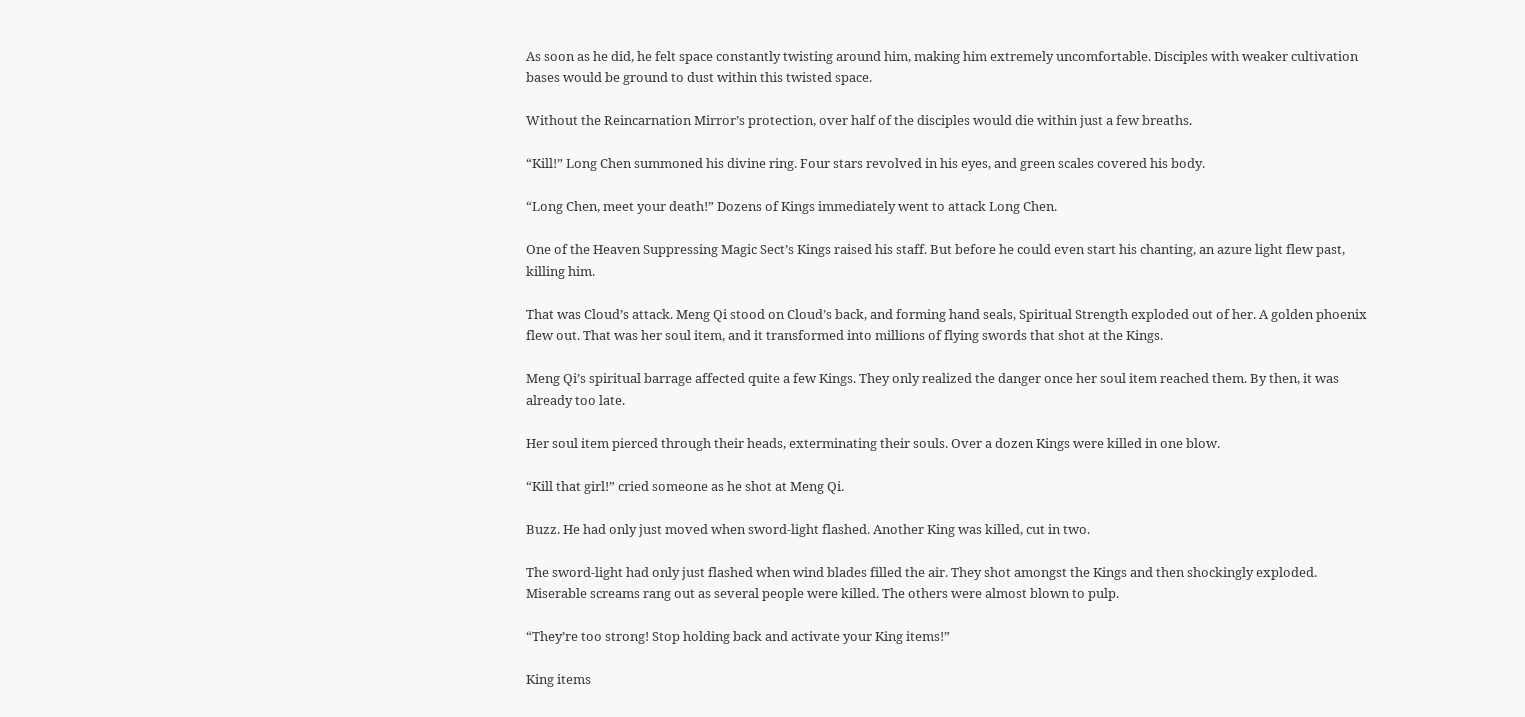As soon as he did, he felt space constantly twisting around him, making him extremely uncomfortable. Disciples with weaker cultivation bases would be ground to dust within this twisted space.

Without the Reincarnation Mirror’s protection, over half of the disciples would die within just a few breaths.

“Kill!” Long Chen summoned his divine ring. Four stars revolved in his eyes, and green scales covered his body.

“Long Chen, meet your death!” Dozens of Kings immediately went to attack Long Chen.

One of the Heaven Suppressing Magic Sect’s Kings raised his staff. But before he could even start his chanting, an azure light flew past, killing him.

That was Cloud’s attack. Meng Qi stood on Cloud’s back, and forming hand seals, Spiritual Strength exploded out of her. A golden phoenix flew out. That was her soul item, and it transformed into millions of flying swords that shot at the Kings.

Meng Qi’s spiritual barrage affected quite a few Kings. They only realized the danger once her soul item reached them. By then, it was already too late.

Her soul item pierced through their heads, exterminating their souls. Over a dozen Kings were killed in one blow.

“Kill that girl!” cried someone as he shot at Meng Qi.

Buzz. He had only just moved when sword-light flashed. Another King was killed, cut in two.

The sword-light had only just flashed when wind blades filled the air. They shot amongst the Kings and then shockingly exploded. Miserable screams rang out as several people were killed. The others were almost blown to pulp.

“They’re too strong! Stop holding back and activate your King items!”

King items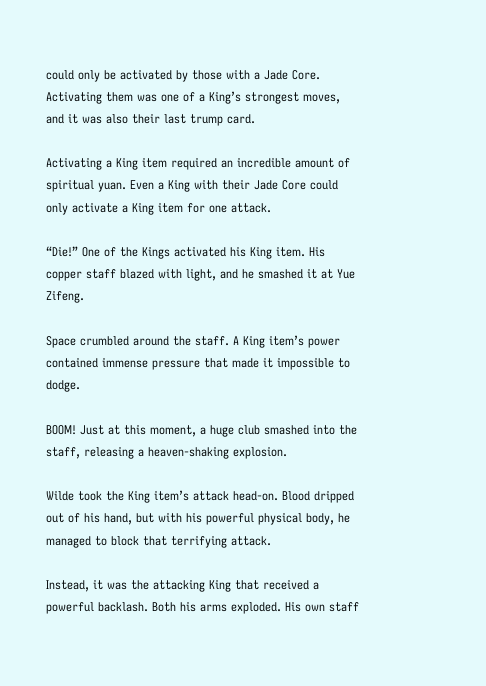could only be activated by those with a Jade Core. Activating them was one of a King’s strongest moves, and it was also their last trump card.

Activating a King item required an incredible amount of spiritual yuan. Even a King with their Jade Core could only activate a King item for one attack.

“Die!” One of the Kings activated his King item. His copper staff blazed with light, and he smashed it at Yue Zifeng.

Space crumbled around the staff. A King item’s power contained immense pressure that made it impossible to dodge.

BOOM! Just at this moment, a huge club smashed into the staff, releasing a heaven-shaking explosion.

Wilde took the King item’s attack head-on. Blood dripped out of his hand, but with his powerful physical body, he managed to block that terrifying attack.

Instead, it was the attacking King that received a powerful backlash. Both his arms exploded. His own staff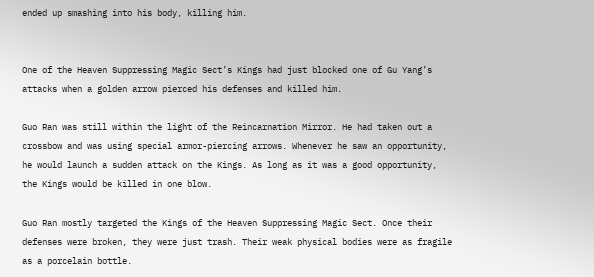ended up smashing into his body, killing him.


One of the Heaven Suppressing Magic Sect’s Kings had just blocked one of Gu Yang’s attacks when a golden arrow pierced his defenses and killed him.

Guo Ran was still within the light of the Reincarnation Mirror. He had taken out a crossbow and was using special armor-piercing arrows. Whenever he saw an opportunity, he would launch a sudden attack on the Kings. As long as it was a good opportunity, the Kings would be killed in one blow.

Guo Ran mostly targeted the Kings of the Heaven Suppressing Magic Sect. Once their defenses were broken, they were just trash. Their weak physical bodies were as fragile as a porcelain bottle.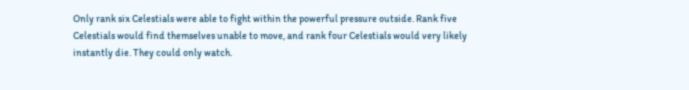Only rank six Celestials were able to fight within the powerful pressure outside. Rank five Celestials would find themselves unable to move, and rank four Celestials would very likely instantly die. They could only watch.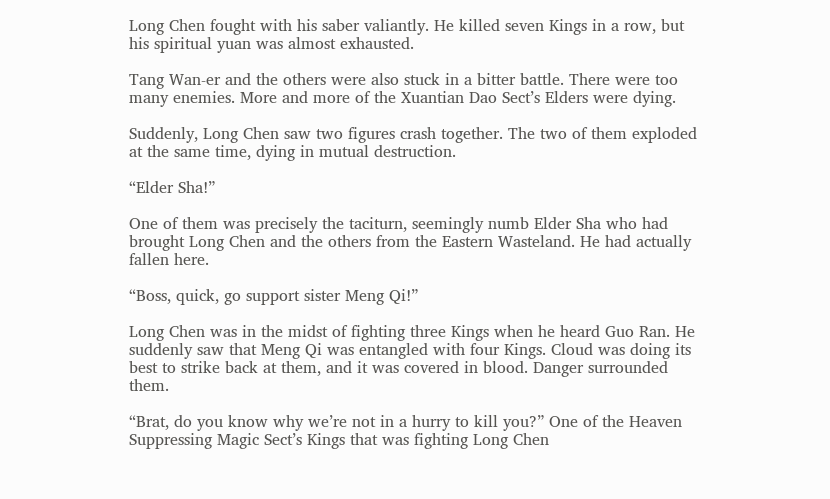Long Chen fought with his saber valiantly. He killed seven Kings in a row, but his spiritual yuan was almost exhausted.

Tang Wan-er and the others were also stuck in a bitter battle. There were too many enemies. More and more of the Xuantian Dao Sect’s Elders were dying.

Suddenly, Long Chen saw two figures crash together. The two of them exploded at the same time, dying in mutual destruction.

“Elder Sha!”

One of them was precisely the taciturn, seemingly numb Elder Sha who had brought Long Chen and the others from the Eastern Wasteland. He had actually fallen here.

“Boss, quick, go support sister Meng Qi!”

Long Chen was in the midst of fighting three Kings when he heard Guo Ran. He suddenly saw that Meng Qi was entangled with four Kings. Cloud was doing its best to strike back at them, and it was covered in blood. Danger surrounded them.

“Brat, do you know why we’re not in a hurry to kill you?” One of the Heaven Suppressing Magic Sect’s Kings that was fighting Long Chen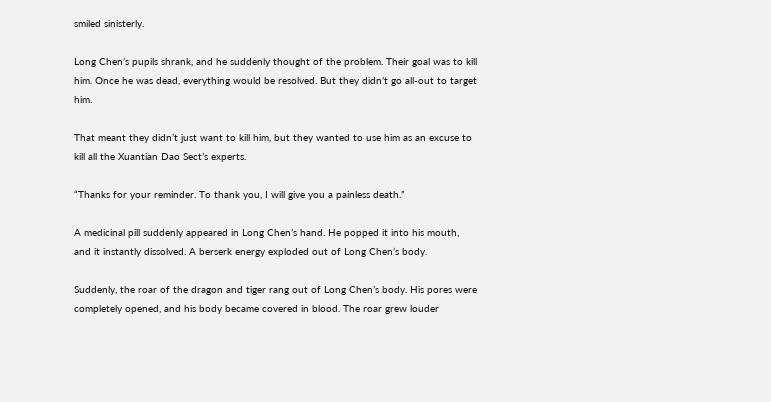smiled sinisterly.

Long Chen’s pupils shrank, and he suddenly thought of the problem. Their goal was to kill him. Once he was dead, everything would be resolved. But they didn’t go all-out to target him.

That meant they didn’t just want to kill him, but they wanted to use him as an excuse to kill all the Xuantian Dao Sect’s experts.

“Thanks for your reminder. To thank you, I will give you a painless death.”

A medicinal pill suddenly appeared in Long Chen’s hand. He popped it into his mouth, and it instantly dissolved. A berserk energy exploded out of Long Chen’s body.

Suddenly, the roar of the dragon and tiger rang out of Long Chen’s body. His pores were completely opened, and his body became covered in blood. The roar grew louder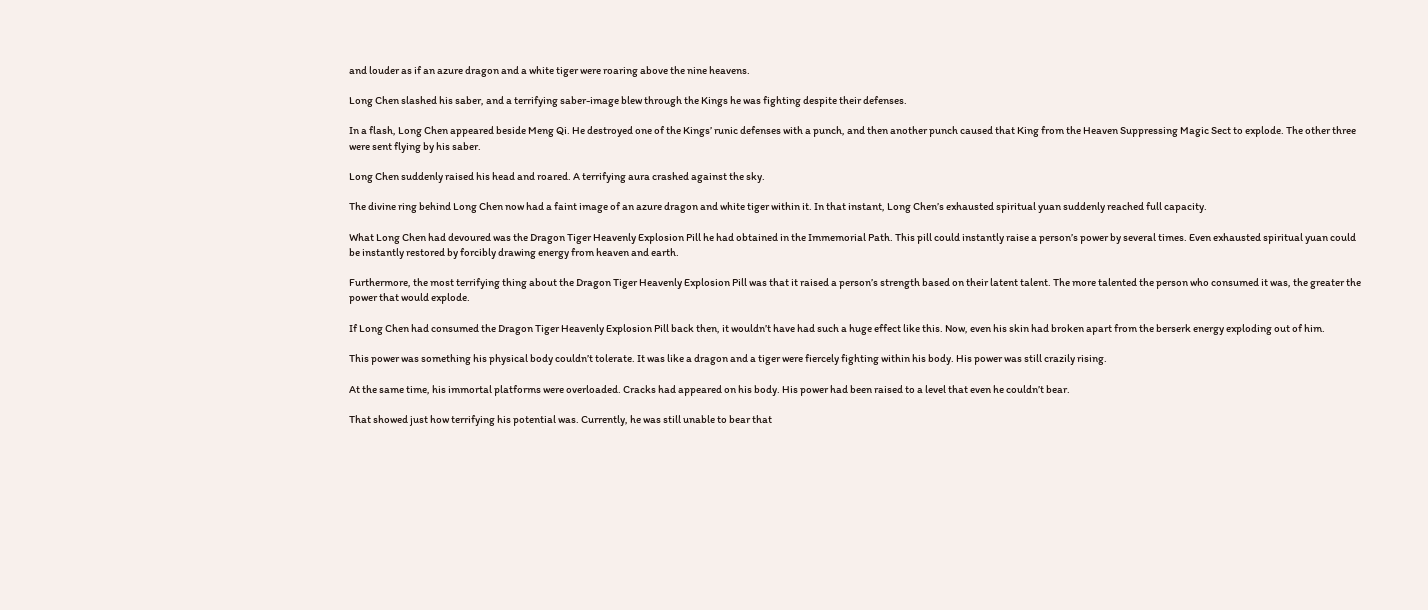and louder as if an azure dragon and a white tiger were roaring above the nine heavens.

Long Chen slashed his saber, and a terrifying saber-image blew through the Kings he was fighting despite their defenses.

In a flash, Long Chen appeared beside Meng Qi. He destroyed one of the Kings’ runic defenses with a punch, and then another punch caused that King from the Heaven Suppressing Magic Sect to explode. The other three were sent flying by his saber.

Long Chen suddenly raised his head and roared. A terrifying aura crashed against the sky.

The divine ring behind Long Chen now had a faint image of an azure dragon and white tiger within it. In that instant, Long Chen’s exhausted spiritual yuan suddenly reached full capacity.

What Long Chen had devoured was the Dragon Tiger Heavenly Explosion Pill he had obtained in the Immemorial Path. This pill could instantly raise a person’s power by several times. Even exhausted spiritual yuan could be instantly restored by forcibly drawing energy from heaven and earth.

Furthermore, the most terrifying thing about the Dragon Tiger Heavenly Explosion Pill was that it raised a person’s strength based on their latent talent. The more talented the person who consumed it was, the greater the power that would explode.

If Long Chen had consumed the Dragon Tiger Heavenly Explosion Pill back then, it wouldn’t have had such a huge effect like this. Now, even his skin had broken apart from the berserk energy exploding out of him.

This power was something his physical body couldn’t tolerate. It was like a dragon and a tiger were fiercely fighting within his body. His power was still crazily rising.

At the same time, his immortal platforms were overloaded. Cracks had appeared on his body. His power had been raised to a level that even he couldn’t bear.

That showed just how terrifying his potential was. Currently, he was still unable to bear that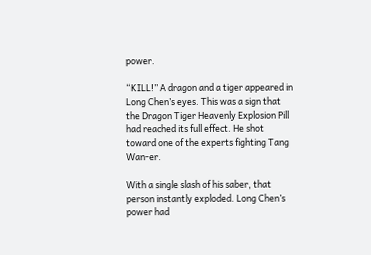power.

“KILL!” A dragon and a tiger appeared in Long Chen’s eyes. This was a sign that the Dragon Tiger Heavenly Explosion Pill had reached its full effect. He shot toward one of the experts fighting Tang Wan-er.

With a single slash of his saber, that person instantly exploded. Long Chen’s power had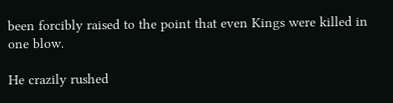been forcibly raised to the point that even Kings were killed in one blow.

He crazily rushed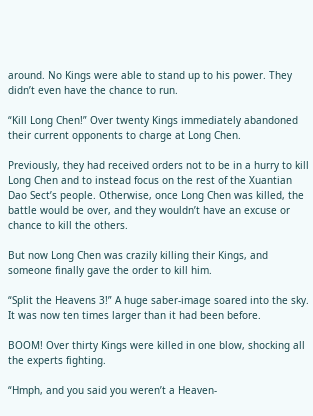around. No Kings were able to stand up to his power. They didn’t even have the chance to run.

“Kill Long Chen!” Over twenty Kings immediately abandoned their current opponents to charge at Long Chen.

Previously, they had received orders not to be in a hurry to kill Long Chen and to instead focus on the rest of the Xuantian Dao Sect’s people. Otherwise, once Long Chen was killed, the battle would be over, and they wouldn’t have an excuse or chance to kill the others.

But now Long Chen was crazily killing their Kings, and someone finally gave the order to kill him.

“Split the Heavens 3!” A huge saber-image soared into the sky. It was now ten times larger than it had been before.

BOOM! Over thirty Kings were killed in one blow, shocking all the experts fighting.

“Hmph, and you said you weren’t a Heaven-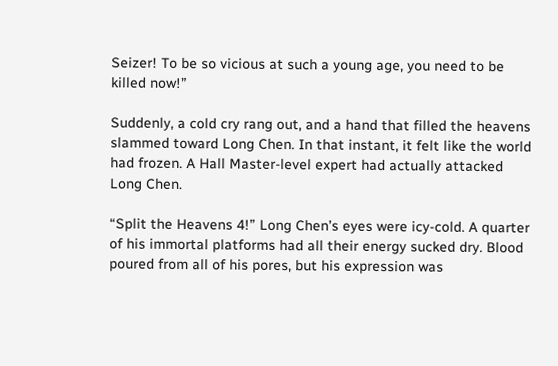Seizer! To be so vicious at such a young age, you need to be killed now!”

Suddenly, a cold cry rang out, and a hand that filled the heavens slammed toward Long Chen. In that instant, it felt like the world had frozen. A Hall Master-level expert had actually attacked Long Chen.

“Split the Heavens 4!” Long Chen’s eyes were icy-cold. A quarter of his immortal platforms had all their energy sucked dry. Blood poured from all of his pores, but his expression was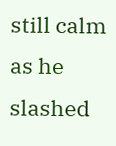still calm as he slashed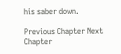his saber down.

Previous Chapter Next Chapter